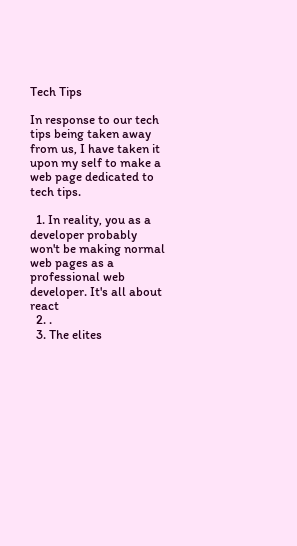Tech Tips

In response to our tech tips being taken away from us, I have taken it upon my self to make a web page dedicated to tech tips.

  1. In reality, you as a developer probably won't be making normal web pages as a professional web developer. It's all about react
  2. .
  3. The elites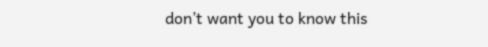don’t want you to know this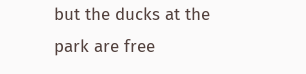but the ducks at the park are free